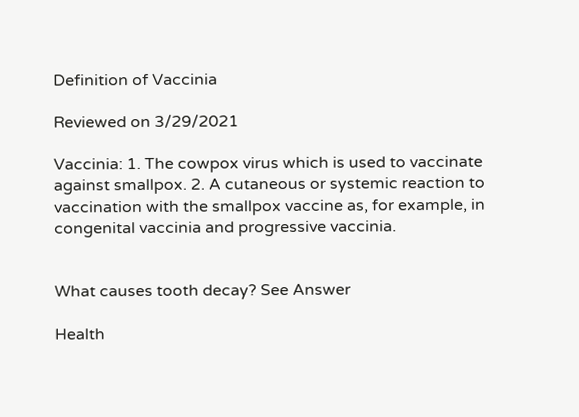Definition of Vaccinia

Reviewed on 3/29/2021

Vaccinia: 1. The cowpox virus which is used to vaccinate against smallpox. 2. A cutaneous or systemic reaction to vaccination with the smallpox vaccine as, for example, in congenital vaccinia and progressive vaccinia.


What causes tooth decay? See Answer

Health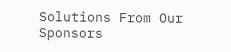Solutions From Our Sponsors